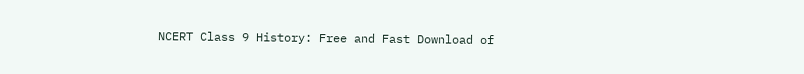NCERT Class 9 History: Free and Fast Download of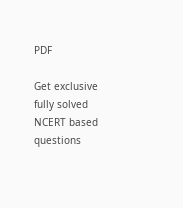PDF

Get exclusive fully solved NCERT based questions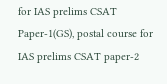for IAS prelims CSAT Paper-1(GS), postal course for IAS prelims CSAT paper-2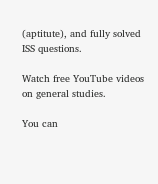(aptitute), and fully solved ISS questions.

Watch free YouTube videos on general studies.

You can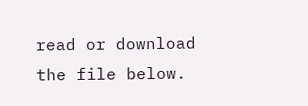read or download the file below.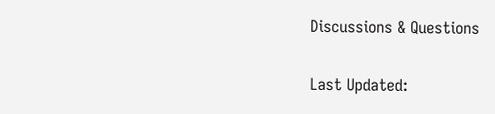Discussions & Questions

Last Updated: